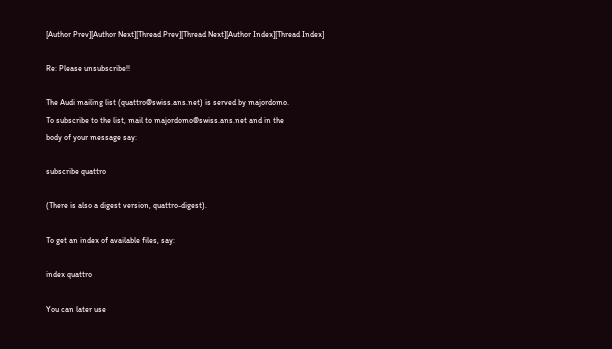[Author Prev][Author Next][Thread Prev][Thread Next][Author Index][Thread Index]

Re: Please unsubscribe!!

The Audi mailing list (quattro@swiss.ans.net) is served by majordomo.
To subscribe to the list, mail to majordomo@swiss.ans.net and in the
body of your message say:

subscribe quattro

(There is also a digest version, quattro-digest).

To get an index of available files, say:

index quattro

You can later use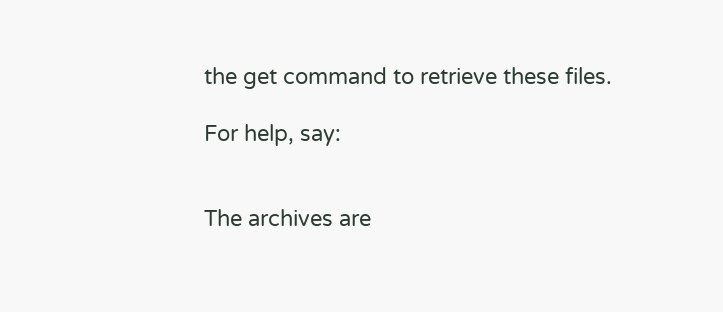the get command to retrieve these files.

For help, say:


The archives are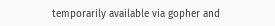temporarily available via gopher and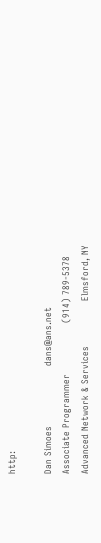http:

Dan Simoes                    dans@ans.net
Associate Programmer                 (914) 789-5378
Advanced Network & Services               Elmsford, NY